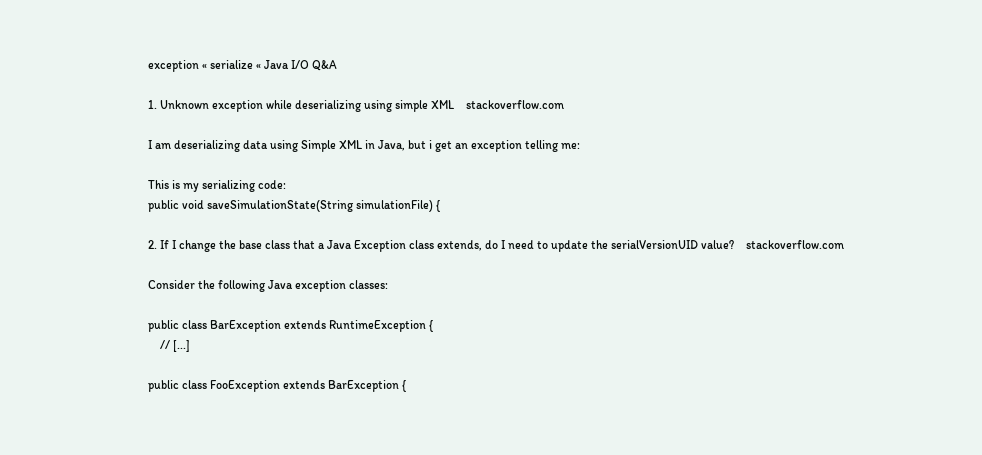exception « serialize « Java I/O Q&A

1. Unknown exception while deserializing using simple XML    stackoverflow.com

I am deserializing data using Simple XML in Java, but i get an exception telling me:

This is my serializing code:
public void saveSimulationState(String simulationFile) {

2. If I change the base class that a Java Exception class extends, do I need to update the serialVersionUID value?    stackoverflow.com

Consider the following Java exception classes:

public class BarException extends RuntimeException {
    // [...]

public class FooException extends BarException {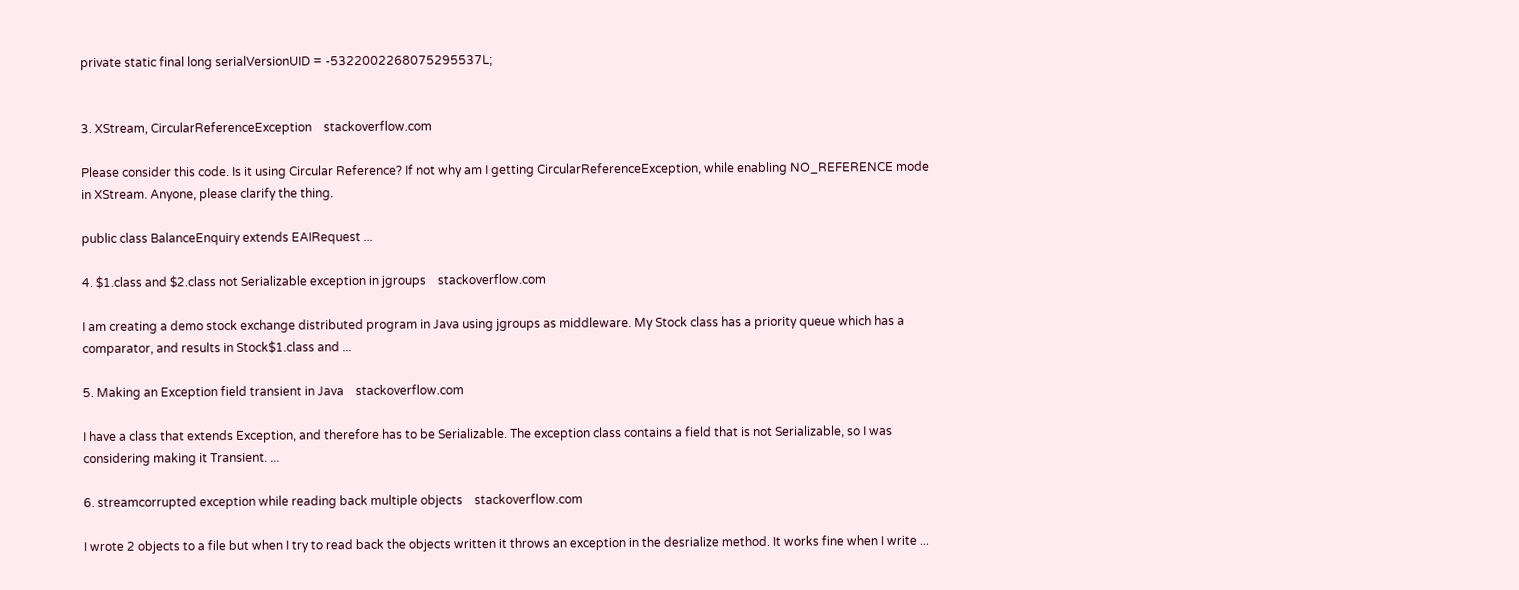private static final long serialVersionUID = -5322002268075295537L;


3. XStream, CircularReferenceException    stackoverflow.com

Please consider this code. Is it using Circular Reference? If not why am I getting CircularReferenceException, while enabling NO_REFERENCE mode in XStream. Anyone, please clarify the thing.

public class BalanceEnquiry extends EAIRequest ...

4. $1.class and $2.class not Serializable exception in jgroups    stackoverflow.com

I am creating a demo stock exchange distributed program in Java using jgroups as middleware. My Stock class has a priority queue which has a comparator, and results in Stock$1.class and ...

5. Making an Exception field transient in Java    stackoverflow.com

I have a class that extends Exception, and therefore has to be Serializable. The exception class contains a field that is not Serializable, so I was considering making it Transient. ...

6. streamcorrupted exception while reading back multiple objects    stackoverflow.com

I wrote 2 objects to a file but when I try to read back the objects written it throws an exception in the desrialize method. It works fine when I write ...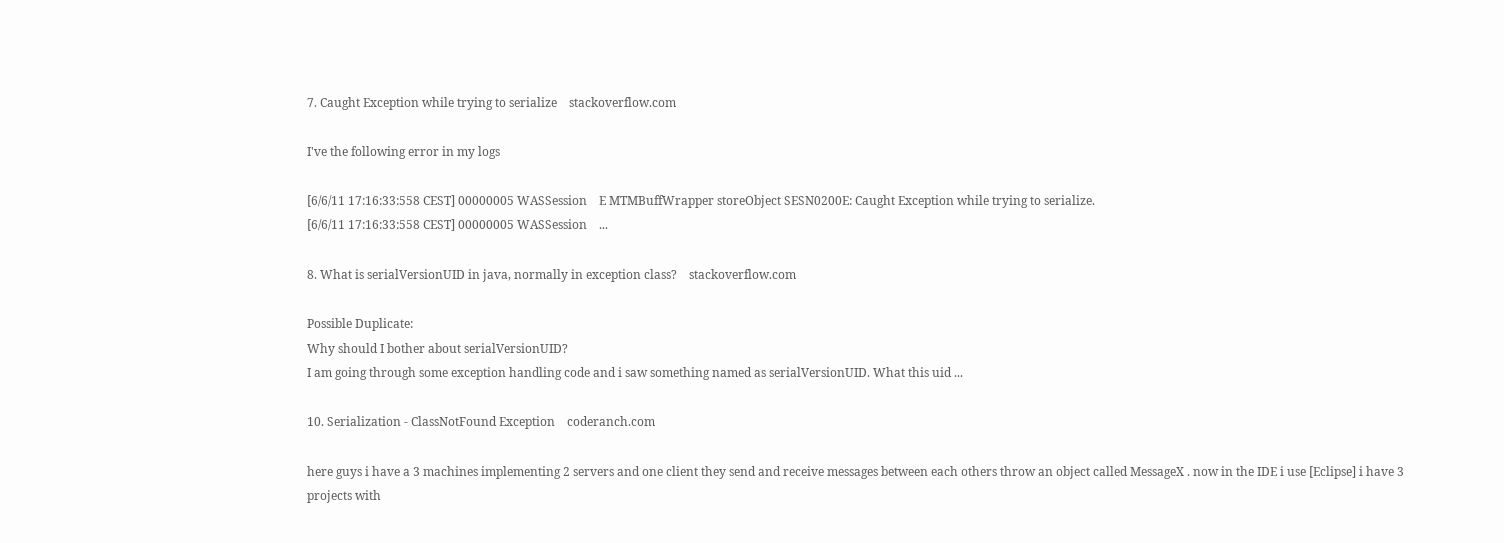7. Caught Exception while trying to serialize    stackoverflow.com

I've the following error in my logs

[6/6/11 17:16:33:558 CEST] 00000005 WASSession    E MTMBuffWrapper storeObject SESN0200E: Caught Exception while trying to serialize.
[6/6/11 17:16:33:558 CEST] 00000005 WASSession    ...

8. What is serialVersionUID in java, normally in exception class?    stackoverflow.com

Possible Duplicate:
Why should I bother about serialVersionUID?
I am going through some exception handling code and i saw something named as serialVersionUID. What this uid ...

10. Serialization - ClassNotFound Exception    coderanch.com

here guys i have a 3 machines implementing 2 servers and one client they send and receive messages between each others throw an object called MessageX . now in the IDE i use [Eclipse] i have 3 projects with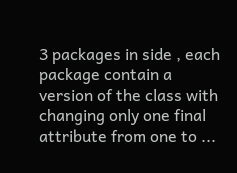3 packages in side , each package contain a version of the class with changing only one final attribute from one to ...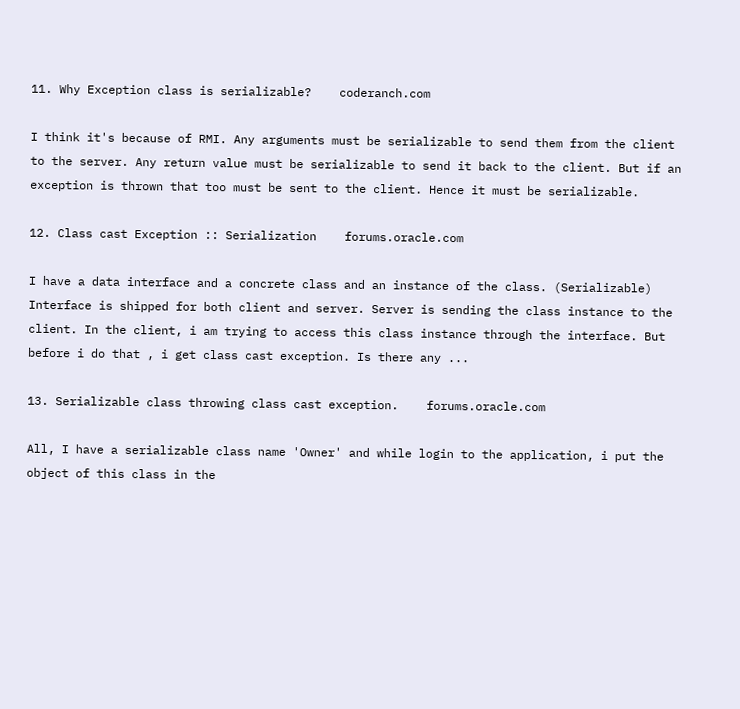11. Why Exception class is serializable?    coderanch.com

I think it's because of RMI. Any arguments must be serializable to send them from the client to the server. Any return value must be serializable to send it back to the client. But if an exception is thrown that too must be sent to the client. Hence it must be serializable.

12. Class cast Exception :: Serialization    forums.oracle.com

I have a data interface and a concrete class and an instance of the class. (Serializable) Interface is shipped for both client and server. Server is sending the class instance to the client. In the client, i am trying to access this class instance through the interface. But before i do that , i get class cast exception. Is there any ...

13. Serializable class throwing class cast exception.    forums.oracle.com

All, I have a serializable class name 'Owner' and while login to the application, i put the object of this class in the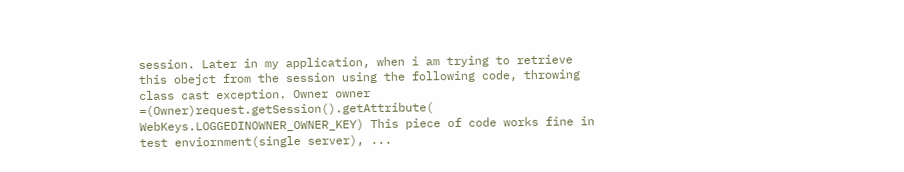session. Later in my application, when i am trying to retrieve this obejct from the session using the following code, throwing class cast exception. Owner owner =(Owner)request.getSession().getAttribute( WebKeys.LOGGEDINOWNER_OWNER_KEY) This piece of code works fine in test enviornment(single server), ...